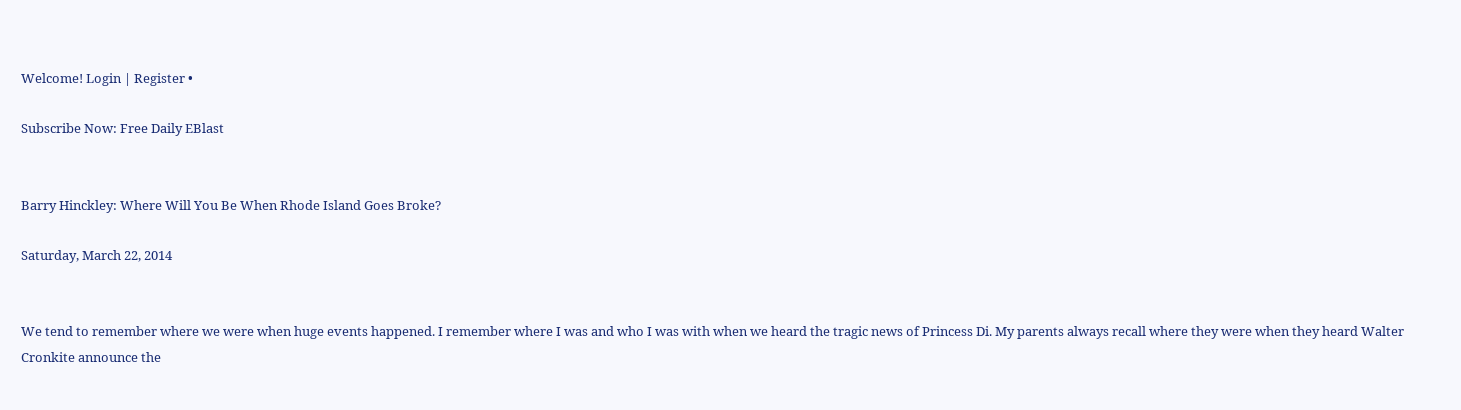Welcome! Login | Register •

Subscribe Now: Free Daily EBlast


Barry Hinckley: Where Will You Be When Rhode Island Goes Broke?

Saturday, March 22, 2014


We tend to remember where we were when huge events happened. I remember where I was and who I was with when we heard the tragic news of Princess Di. My parents always recall where they were when they heard Walter Cronkite announce the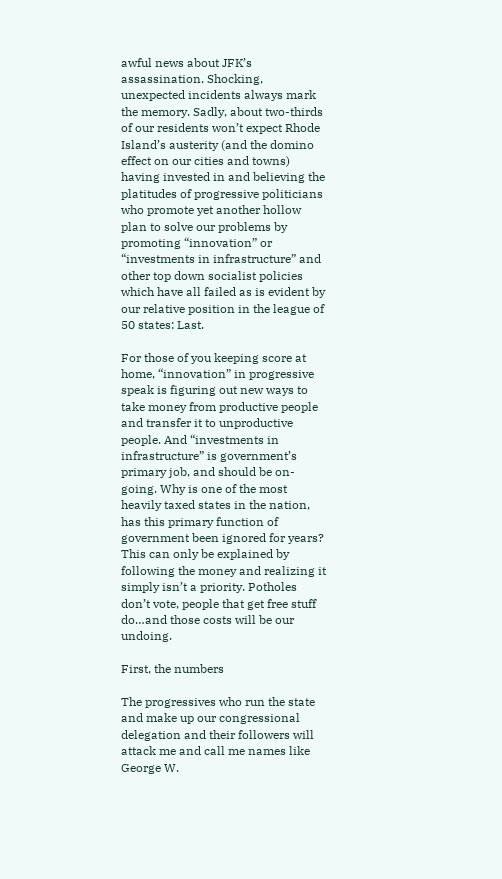awful news about JFK’s assassination. Shocking, unexpected incidents always mark the memory. Sadly, about two-thirds of our residents won’t expect Rhode Island’s austerity (and the domino effect on our cities and towns) having invested in and believing the platitudes of progressive politicians who promote yet another hollow plan to solve our problems by promoting “innovation” or “investments in infrastructure” and other top down socialist policies which have all failed as is evident by our relative position in the league of 50 states: Last.

For those of you keeping score at home, “innovation” in progressive speak is figuring out new ways to take money from productive people and transfer it to unproductive people. And “investments in infrastructure” is government’s primary job, and should be on-going. Why is one of the most heavily taxed states in the nation, has this primary function of government been ignored for years? This can only be explained by following the money and realizing it simply isn’t a priority. Potholes don’t vote, people that get free stuff do…and those costs will be our undoing.

First, the numbers

The progressives who run the state and make up our congressional delegation and their followers will attack me and call me names like George W.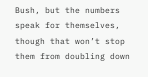Bush, but the numbers speak for themselves, though that won’t stop them from doubling down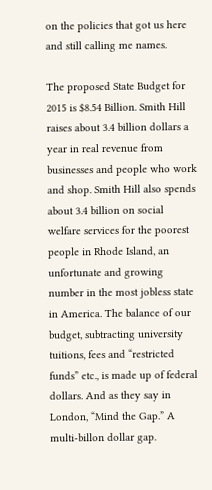on the policies that got us here and still calling me names.

The proposed State Budget for 2015 is $8.54 Billion. Smith Hill raises about 3.4 billion dollars a year in real revenue from businesses and people who work and shop. Smith Hill also spends about 3.4 billion on social welfare services for the poorest people in Rhode Island, an unfortunate and growing number in the most jobless state in America. The balance of our budget, subtracting university tuitions, fees and “restricted funds” etc., is made up of federal dollars. And as they say in London, “Mind the Gap.” A multi-billon dollar gap.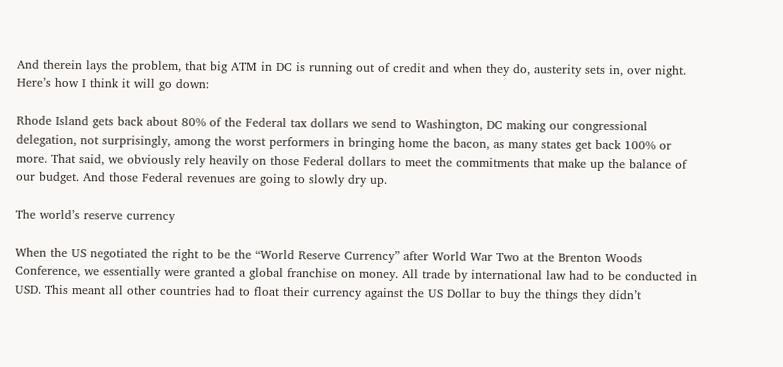And therein lays the problem, that big ATM in DC is running out of credit and when they do, austerity sets in, over night. Here’s how I think it will go down:

Rhode Island gets back about 80% of the Federal tax dollars we send to Washington, DC making our congressional delegation, not surprisingly, among the worst performers in bringing home the bacon, as many states get back 100% or more. That said, we obviously rely heavily on those Federal dollars to meet the commitments that make up the balance of our budget. And those Federal revenues are going to slowly dry up.

The world’s reserve currency

When the US negotiated the right to be the “World Reserve Currency” after World War Two at the Brenton Woods Conference, we essentially were granted a global franchise on money. All trade by international law had to be conducted in USD. This meant all other countries had to float their currency against the US Dollar to buy the things they didn’t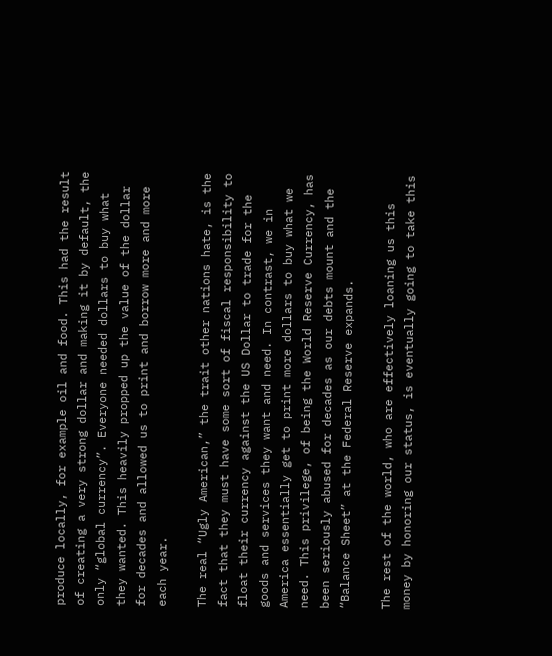produce locally, for example oil and food. This had the result of creating a very strong dollar and making it by default, the only “global currency”. Everyone needed dollars to buy what they wanted. This heavily propped up the value of the dollar for decades and allowed us to print and borrow more and more each year.

The real “Ugly American,” the trait other nations hate, is the fact that they must have some sort of fiscal responsibility to float their currency against the US Dollar to trade for the goods and services they want and need. In contrast, we in America essentially get to print more dollars to buy what we need. This privilege, of being the World Reserve Currency, has been seriously abused for decades as our debts mount and the “Balance Sheet” at the Federal Reserve expands.

The rest of the world, who are effectively loaning us this money by honoring our status, is eventually going to take this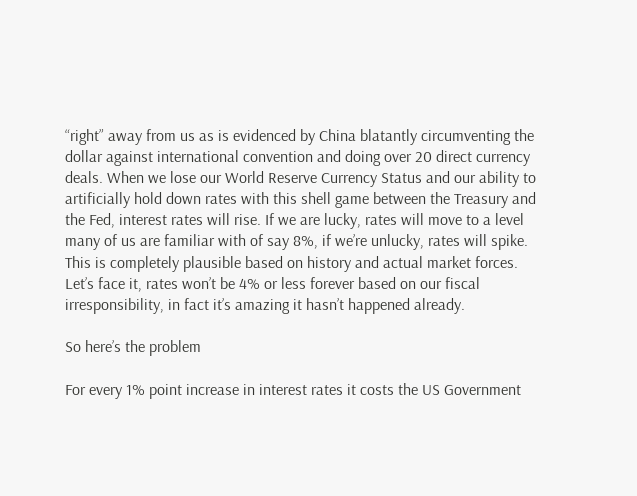“right” away from us as is evidenced by China blatantly circumventing the dollar against international convention and doing over 20 direct currency deals. When we lose our World Reserve Currency Status and our ability to artificially hold down rates with this shell game between the Treasury and the Fed, interest rates will rise. If we are lucky, rates will move to a level many of us are familiar with of say 8%, if we’re unlucky, rates will spike. This is completely plausible based on history and actual market forces. Let’s face it, rates won’t be 4% or less forever based on our fiscal irresponsibility, in fact it’s amazing it hasn’t happened already.

So here’s the problem

For every 1% point increase in interest rates it costs the US Government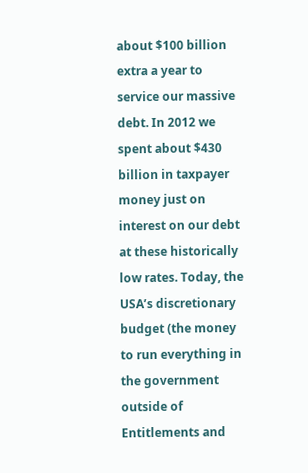about $100 billion extra a year to service our massive debt. In 2012 we spent about $430 billion in taxpayer money just on interest on our debt at these historically low rates. Today, the USA’s discretionary budget (the money to run everything in the government outside of Entitlements and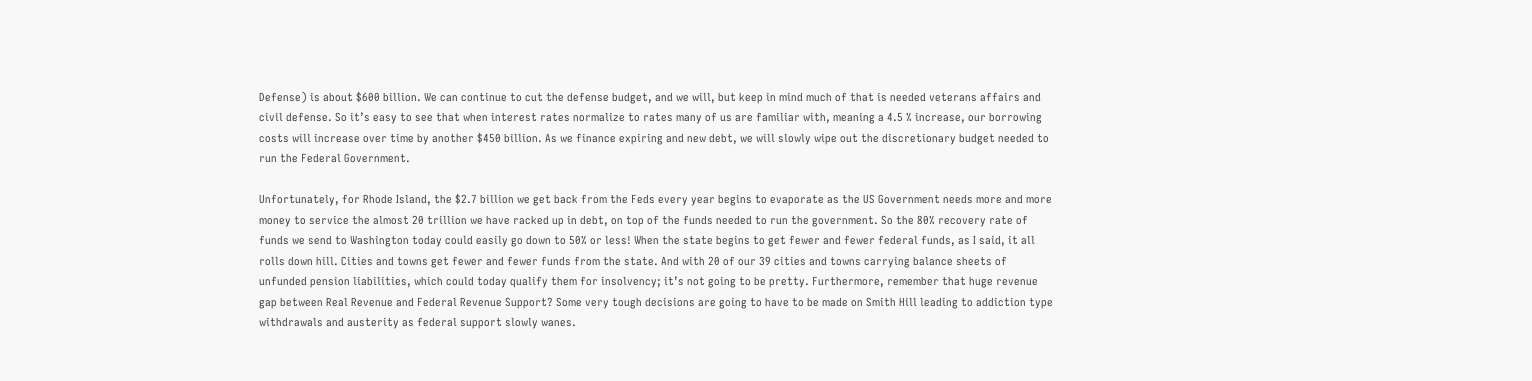Defense) is about $600 billion. We can continue to cut the defense budget, and we will, but keep in mind much of that is needed veterans affairs and civil defense. So it’s easy to see that when interest rates normalize to rates many of us are familiar with, meaning a 4.5 % increase, our borrowing costs will increase over time by another $450 billion. As we finance expiring and new debt, we will slowly wipe out the discretionary budget needed to run the Federal Government.

Unfortunately, for Rhode Island, the $2.7 billion we get back from the Feds every year begins to evaporate as the US Government needs more and more money to service the almost 20 trillion we have racked up in debt, on top of the funds needed to run the government. So the 80% recovery rate of funds we send to Washington today could easily go down to 50% or less! When the state begins to get fewer and fewer federal funds, as I said, it all rolls down hill. Cities and towns get fewer and fewer funds from the state. And with 20 of our 39 cities and towns carrying balance sheets of unfunded pension liabilities, which could today qualify them for insolvency; it’s not going to be pretty. Furthermore, remember that huge revenue gap between Real Revenue and Federal Revenue Support? Some very tough decisions are going to have to be made on Smith Hill leading to addiction type withdrawals and austerity as federal support slowly wanes.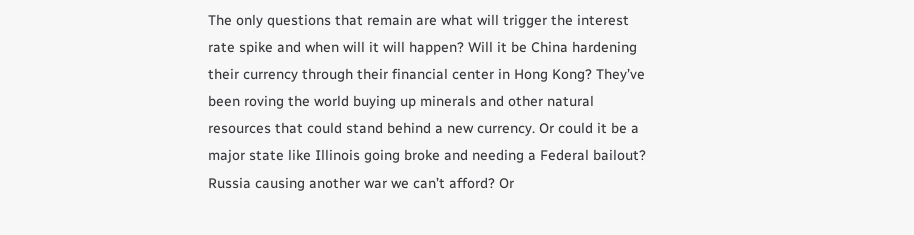The only questions that remain are what will trigger the interest rate spike and when will it will happen? Will it be China hardening their currency through their financial center in Hong Kong? They’ve been roving the world buying up minerals and other natural resources that could stand behind a new currency. Or could it be a major state like Illinois going broke and needing a Federal bailout? Russia causing another war we can’t afford? Or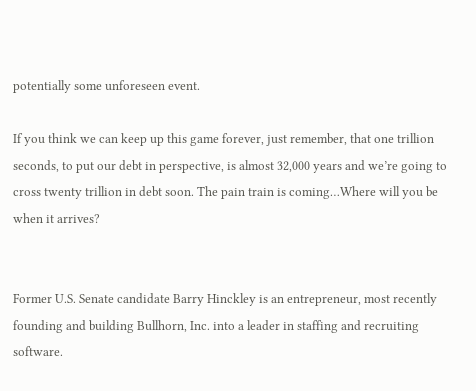potentially some unforeseen event.

If you think we can keep up this game forever, just remember, that one trillion seconds, to put our debt in perspective, is almost 32,000 years and we’re going to cross twenty trillion in debt soon. The pain train is coming…Where will you be when it arrives?


Former U.S. Senate candidate Barry Hinckley is an entrepreneur, most recently founding and building Bullhorn, Inc. into a leader in staffing and recruiting software.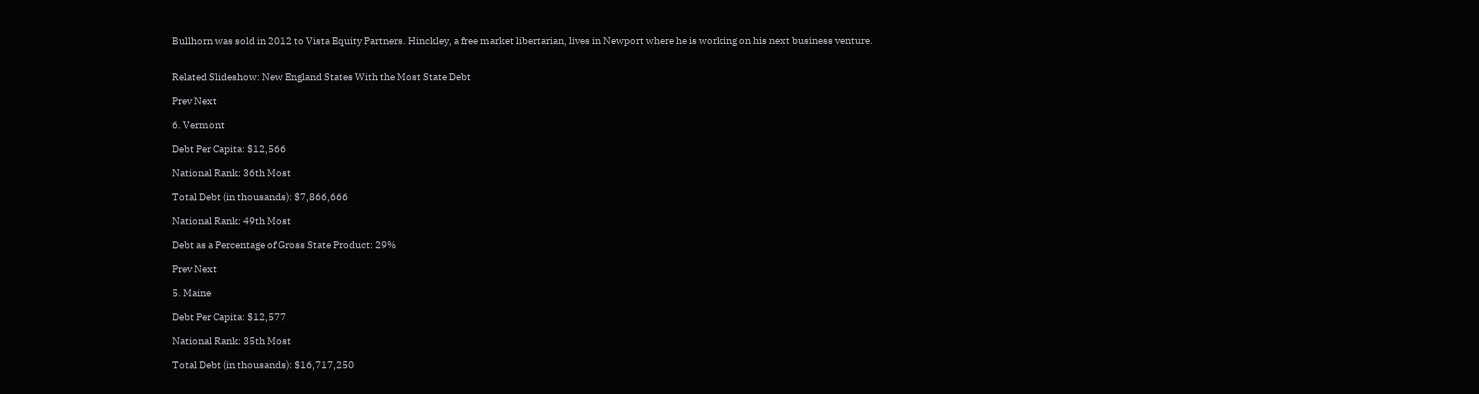Bullhorn was sold in 2012 to Vista Equity Partners. Hinckley, a free market libertarian, lives in Newport where he is working on his next business venture.


Related Slideshow: New England States With the Most State Debt

Prev Next

6. Vermont

Debt Per Capita: $12,566

National Rank: 36th Most

Total Debt (in thousands): $7,866,666

National Rank: 49th Most

Debt as a Percentage of Gross State Product: 29%

Prev Next

5. Maine

Debt Per Capita: $12,577

National Rank: 35th Most

Total Debt (in thousands): $16,717,250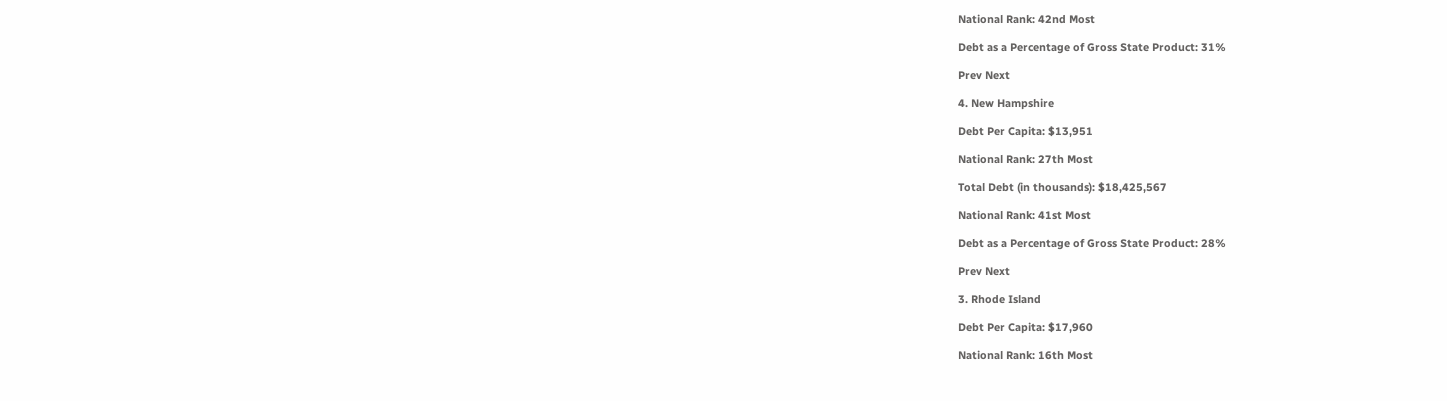National Rank: 42nd Most

Debt as a Percentage of Gross State Product: 31%

Prev Next

4. New Hampshire

Debt Per Capita: $13,951

National Rank: 27th Most

Total Debt (in thousands): $18,425,567

National Rank: 41st Most

Debt as a Percentage of Gross State Product: 28%

Prev Next

3. Rhode Island

Debt Per Capita: $17,960

National Rank: 16th Most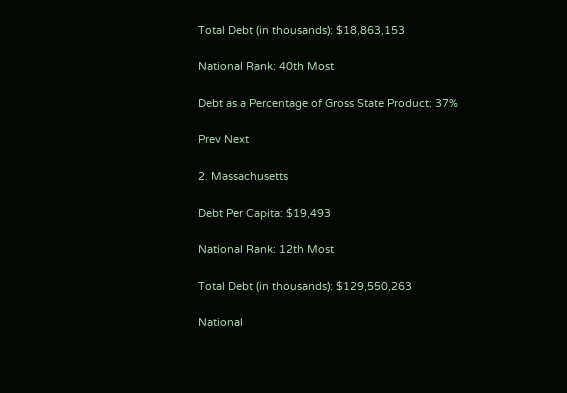Total Debt (in thousands): $18,863,153

National Rank: 40th Most

Debt as a Percentage of Gross State Product: 37%

Prev Next

2. Massachusetts

Debt Per Capita: $19,493

National Rank: 12th Most

Total Debt (in thousands): $129,550,263

National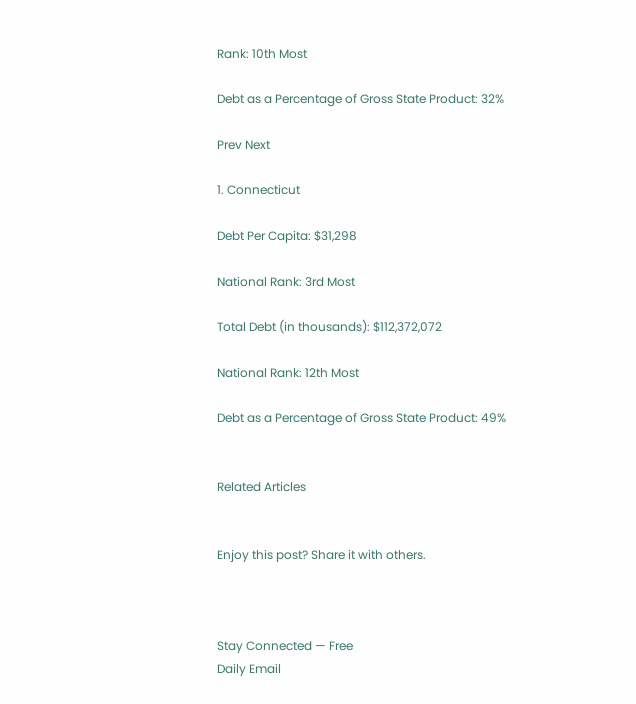Rank: 10th Most

Debt as a Percentage of Gross State Product: 32%

Prev Next

1. Connecticut

Debt Per Capita: $31,298

National Rank: 3rd Most

Total Debt (in thousands): $112,372,072

National Rank: 12th Most

Debt as a Percentage of Gross State Product: 49%


Related Articles


Enjoy this post? Share it with others.



Stay Connected — Free
Daily Email